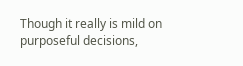Though it really is mild on purposeful decisions,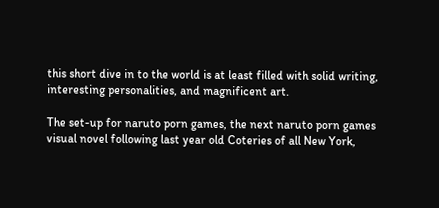this short dive in to the world is at least filled with solid writing, interesting personalities, and magnificent art.

The set-up for naruto porn games, the next naruto porn games visual novel following last year old Coteries of all New York,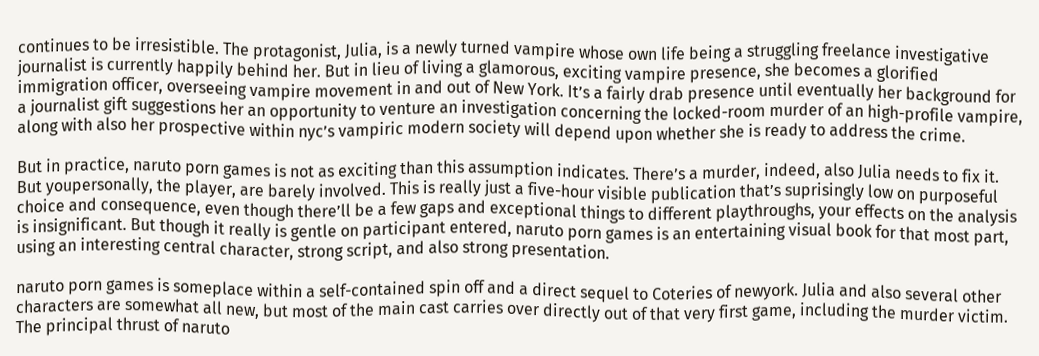continues to be irresistible. The protagonist, Julia, is a newly turned vampire whose own life being a struggling freelance investigative journalist is currently happily behind her. But in lieu of living a glamorous, exciting vampire presence, she becomes a glorified immigration officer, overseeing vampire movement in and out of New York. It’s a fairly drab presence until eventually her background for a journalist gift suggestions her an opportunity to venture an investigation concerning the locked-room murder of an high-profile vampire, along with also her prospective within nyc’s vampiric modern society will depend upon whether she is ready to address the crime.

But in practice, naruto porn games is not as exciting than this assumption indicates. There’s a murder, indeed, also Julia needs to fix it. But youpersonally, the player, are barely involved. This is really just a five-hour visible publication that’s suprisingly low on purposeful choice and consequence, even though there’ll be a few gaps and exceptional things to different playthroughs, your effects on the analysis is insignificant. But though it really is gentle on participant entered, naruto porn games is an entertaining visual book for that most part, using an interesting central character, strong script, and also strong presentation.

naruto porn games is someplace within a self-contained spin off and a direct sequel to Coteries of newyork. Julia and also several other characters are somewhat all new, but most of the main cast carries over directly out of that very first game, including the murder victim. The principal thrust of naruto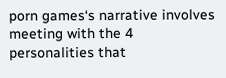porn games‘s narrative involves meeting with the 4 personalities that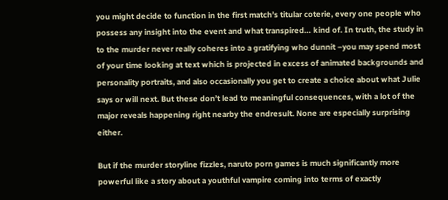you might decide to function in the first match’s titular coterie, every one people who possess any insight into the event and what transpired… kind of. In truth, the study in to the murder never really coheres into a gratifying who dunnit –you may spend most of your time looking at text which is projected in excess of animated backgrounds and personality portraits, and also occasionally you get to create a choice about what Julie says or will next. But these don’t lead to meaningful consequences, with a lot of the major reveals happening right nearby the endresult. None are especially surprising either.

But if the murder storyline fizzles, naruto porn games is much significantly more powerful like a story about a youthful vampire coming into terms of exactly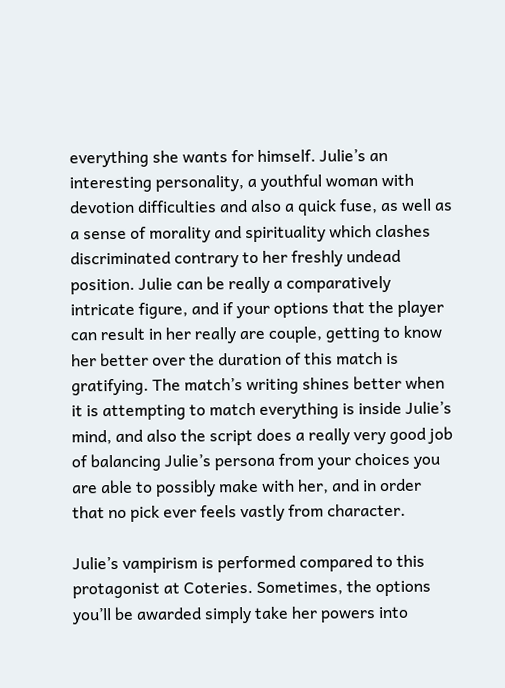everything she wants for himself. Julie’s an interesting personality, a youthful woman with devotion difficulties and also a quick fuse, as well as a sense of morality and spirituality which clashes discriminated contrary to her freshly undead position. Julie can be really a comparatively intricate figure, and if your options that the player can result in her really are couple, getting to know her better over the duration of this match is gratifying. The match’s writing shines better when it is attempting to match everything is inside Julie’s mind, and also the script does a really very good job of balancing Julie’s persona from your choices you are able to possibly make with her, and in order that no pick ever feels vastly from character.

Julie’s vampirism is performed compared to this protagonist at Coteries. Sometimes, the options you’ll be awarded simply take her powers into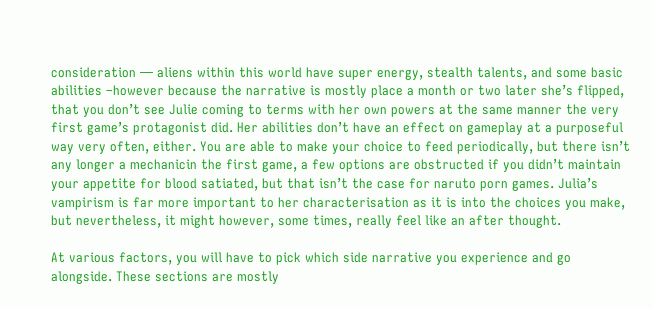consideration — aliens within this world have super energy, stealth talents, and some basic abilities –however because the narrative is mostly place a month or two later she’s flipped, that you don’t see Julie coming to terms with her own powers at the same manner the very first game’s protagonist did. Her abilities don’t have an effect on gameplay at a purposeful way very often, either. You are able to make your choice to feed periodically, but there isn’t any longer a mechanicin the first game, a few options are obstructed if you didn’t maintain your appetite for blood satiated, but that isn’t the case for naruto porn games. Julia’s vampirism is far more important to her characterisation as it is into the choices you make, but nevertheless, it might however, some times, really feel like an after thought.

At various factors, you will have to pick which side narrative you experience and go alongside. These sections are mostly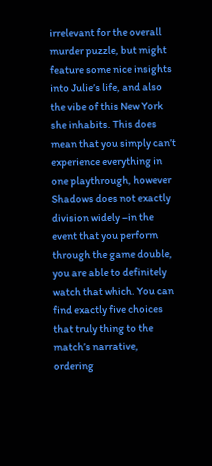irrelevant for the overall murder puzzle, but might feature some nice insights into Julie’s life, and also the vibe of this New York she inhabits. This does mean that you simply can’t experience everything in one playthrough, however Shadows does not exactly division widely –in the event that you perform through the game double, you are able to definitely watch that which. You can find exactly five choices that truly thing to the match’s narrative, ordering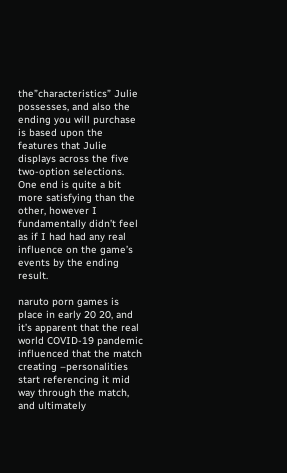the”characteristics” Julie possesses, and also the ending you will purchase is based upon the features that Julie displays across the five two-option selections. One end is quite a bit more satisfying than the other, however I fundamentally didn’t feel as if I had had any real influence on the game’s events by the ending result.

naruto porn games is place in early 20 20, and it’s apparent that the real world COVID-19 pandemic influenced that the match creating –personalities start referencing it mid way through the match, and ultimately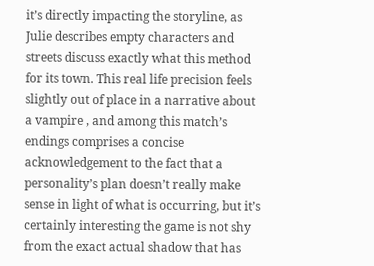it’s directly impacting the storyline, as Julie describes empty characters and streets discuss exactly what this method for its town. This real life precision feels slightly out of place in a narrative about a vampire , and among this match’s endings comprises a concise acknowledgement to the fact that a personality’s plan doesn’t really make sense in light of what is occurring, but it’s certainly interesting the game is not shy from the exact actual shadow that has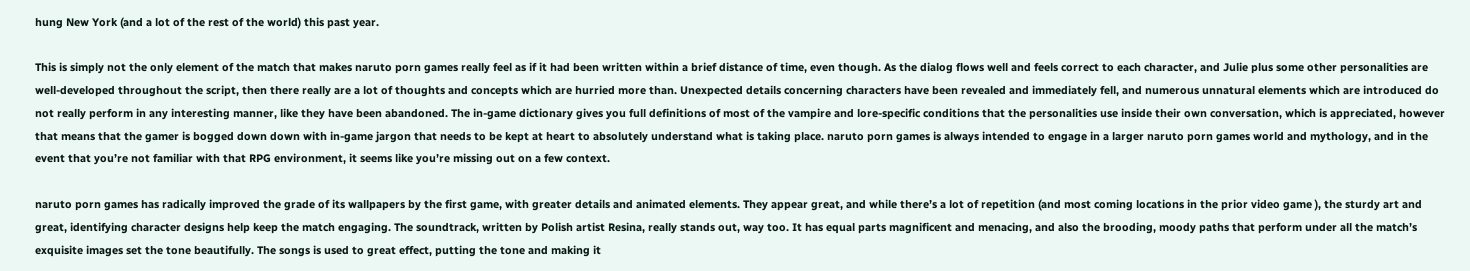hung New York (and a lot of the rest of the world) this past year.

This is simply not the only element of the match that makes naruto porn games really feel as if it had been written within a brief distance of time, even though. As the dialog flows well and feels correct to each character, and Julie plus some other personalities are well-developed throughout the script, then there really are a lot of thoughts and concepts which are hurried more than. Unexpected details concerning characters have been revealed and immediately fell, and numerous unnatural elements which are introduced do not really perform in any interesting manner, like they have been abandoned. The in-game dictionary gives you full definitions of most of the vampire and lore-specific conditions that the personalities use inside their own conversation, which is appreciated, however that means that the gamer is bogged down down with in-game jargon that needs to be kept at heart to absolutely understand what is taking place. naruto porn games is always intended to engage in a larger naruto porn games world and mythology, and in the event that you’re not familiar with that RPG environment, it seems like you’re missing out on a few context.

naruto porn games has radically improved the grade of its wallpapers by the first game, with greater details and animated elements. They appear great, and while there’s a lot of repetition (and most coming locations in the prior video game ), the sturdy art and great, identifying character designs help keep the match engaging. The soundtrack, written by Polish artist Resina, really stands out, way too. It has equal parts magnificent and menacing, and also the brooding, moody paths that perform under all the match’s exquisite images set the tone beautifully. The songs is used to great effect, putting the tone and making it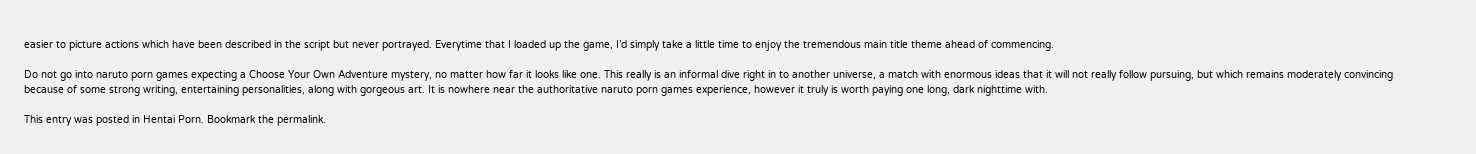easier to picture actions which have been described in the script but never portrayed. Everytime that I loaded up the game, I’d simply take a little time to enjoy the tremendous main title theme ahead of commencing.

Do not go into naruto porn games expecting a Choose Your Own Adventure mystery, no matter how far it looks like one. This really is an informal dive right in to another universe, a match with enormous ideas that it will not really follow pursuing, but which remains moderately convincing because of some strong writing, entertaining personalities, along with gorgeous art. It is nowhere near the authoritative naruto porn games experience, however it truly is worth paying one long, dark nighttime with.

This entry was posted in Hentai Porn. Bookmark the permalink.